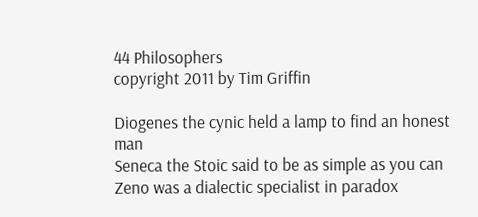44 Philosophers
copyright 2011 by Tim Griffin

Diogenes the cynic held a lamp to find an honest man
Seneca the Stoic said to be as simple as you can
Zeno was a dialectic specialist in paradox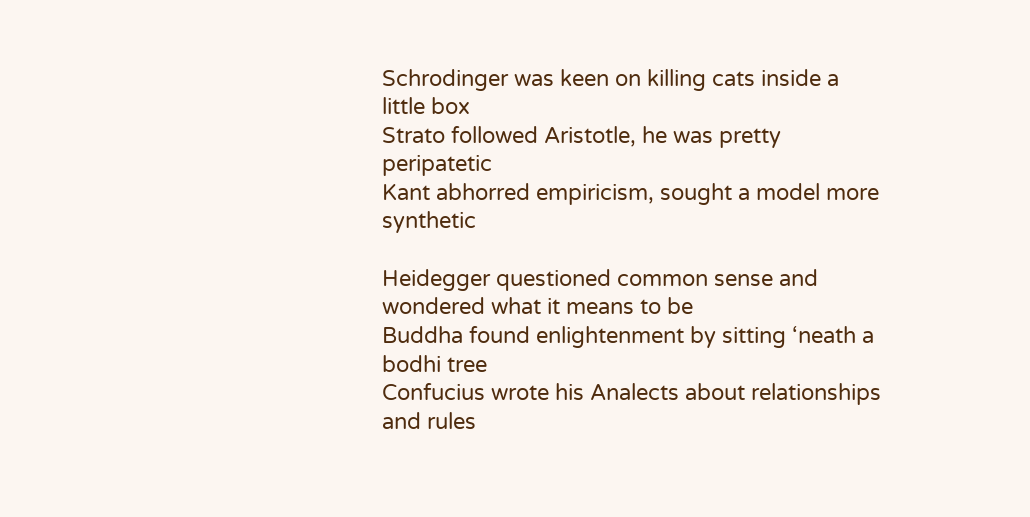Schrodinger was keen on killing cats inside a little box
Strato followed Aristotle, he was pretty peripatetic
Kant abhorred empiricism, sought a model more synthetic

Heidegger questioned common sense and wondered what it means to be
Buddha found enlightenment by sitting ‘neath a bodhi tree
Confucius wrote his Analects about relationships and rules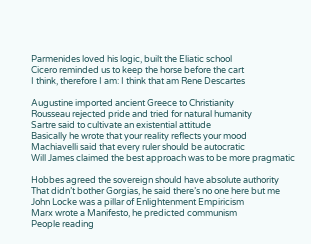Parmenides loved his logic, built the Eliatic school
Cicero reminded us to keep the horse before the cart
I think, therefore I am: I think that am Rene Descartes

Augustine imported ancient Greece to Christianity
Rousseau rejected pride and tried for natural humanity
Sartre said to cultivate an existential attitude
Basically he wrote that your reality reflects your mood
Machiavelli said that every ruler should be autocratic
Will James claimed the best approach was to be more pragmatic

Hobbes agreed the sovereign should have absolute authority
That didn’t bother Gorgias, he said there’s no one here but me
John Locke was a pillar of Enlightenment Empiricism
Marx wrote a Manifesto, he predicted communism
People reading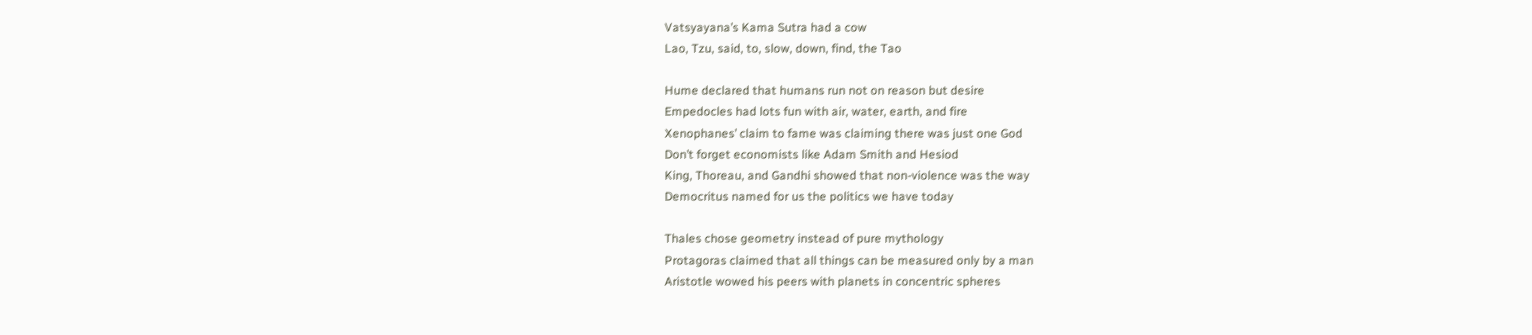Vatsyayana’s Kama Sutra had a cow
Lao, Tzu, said, to, slow, down, find, the Tao

Hume declared that humans run not on reason but desire
Empedocles had lots fun with air, water, earth, and fire
Xenophanes’ claim to fame was claiming there was just one God
Don’t forget economists like Adam Smith and Hesiod
King, Thoreau, and Gandhi showed that non-violence was the way
Democritus named for us the politics we have today

Thales chose geometry instead of pure mythology
Protagoras claimed that all things can be measured only by a man
Aristotle wowed his peers with planets in concentric spheres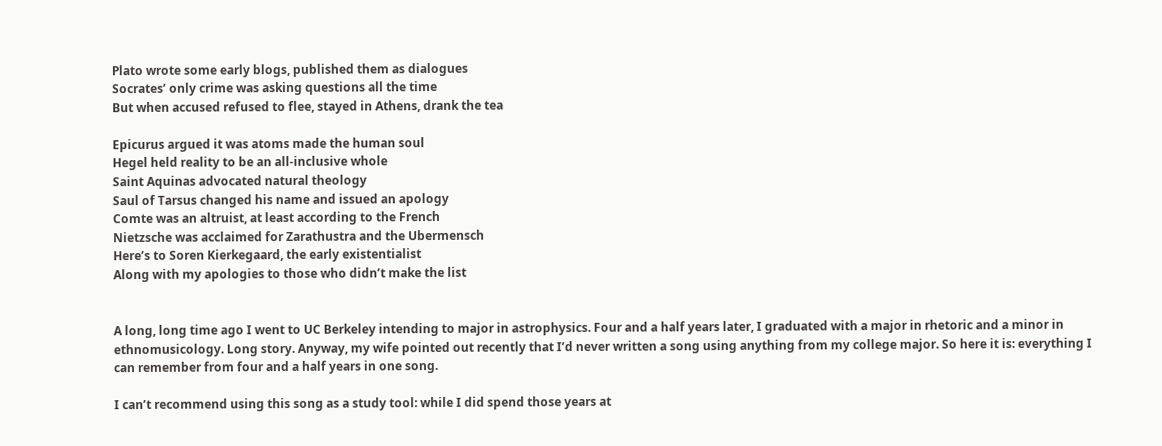Plato wrote some early blogs, published them as dialogues
Socrates’ only crime was asking questions all the time
But when accused refused to flee, stayed in Athens, drank the tea

Epicurus argued it was atoms made the human soul
Hegel held reality to be an all-inclusive whole
Saint Aquinas advocated natural theology
Saul of Tarsus changed his name and issued an apology
Comte was an altruist, at least according to the French
Nietzsche was acclaimed for Zarathustra and the Ubermensch
Here’s to Soren Kierkegaard, the early existentialist
Along with my apologies to those who didn’t make the list


A long, long time ago I went to UC Berkeley intending to major in astrophysics. Four and a half years later, I graduated with a major in rhetoric and a minor in ethnomusicology. Long story. Anyway, my wife pointed out recently that I’d never written a song using anything from my college major. So here it is: everything I can remember from four and a half years in one song.

I can’t recommend using this song as a study tool: while I did spend those years at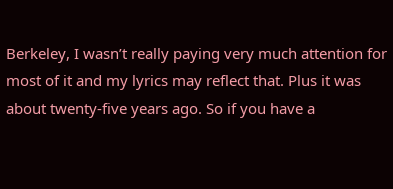Berkeley, I wasn’t really paying very much attention for most of it and my lyrics may reflect that. Plus it was about twenty-five years ago. So if you have a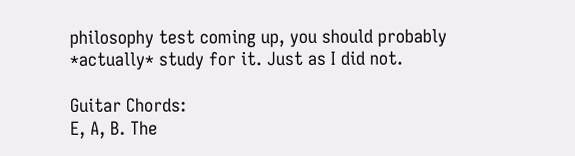philosophy test coming up, you should probably *actually* study for it. Just as I did not.

Guitar Chords:
E, A, B. The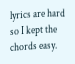lyrics are hard so I kept the chords easy.